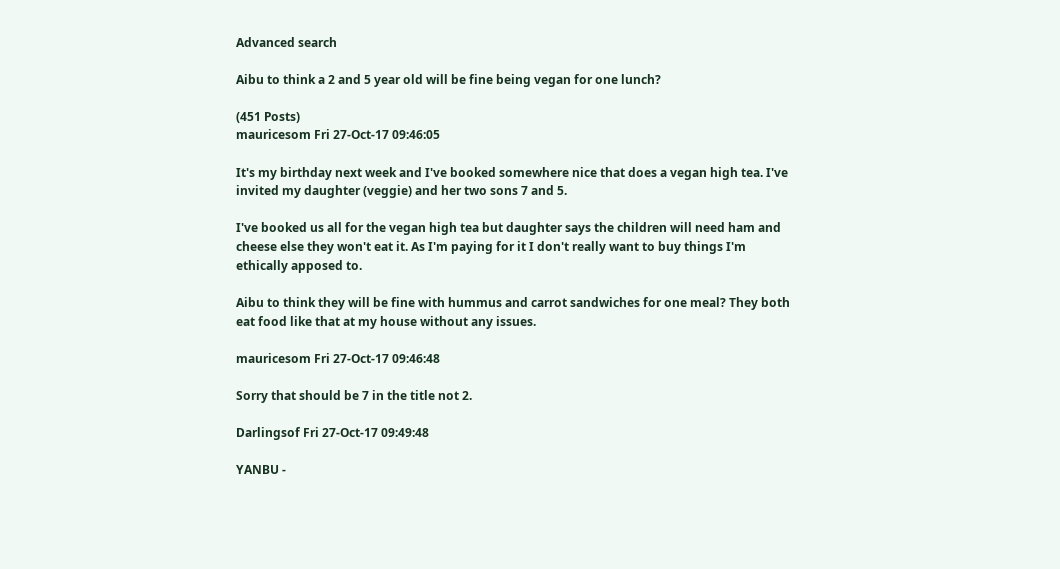Advanced search

Aibu to think a 2 and 5 year old will be fine being vegan for one lunch?

(451 Posts)
mauricesom Fri 27-Oct-17 09:46:05

It's my birthday next week and I've booked somewhere nice that does a vegan high tea. I've invited my daughter (veggie) and her two sons 7 and 5.

I've booked us all for the vegan high tea but daughter says the children will need ham and cheese else they won't eat it. As I'm paying for it I don't really want to buy things I'm ethically apposed to.

Aibu to think they will be fine with hummus and carrot sandwiches for one meal? They both eat food like that at my house without any issues.

mauricesom Fri 27-Oct-17 09:46:48

Sorry that should be 7 in the title not 2.

Darlingsof Fri 27-Oct-17 09:49:48

YANBU -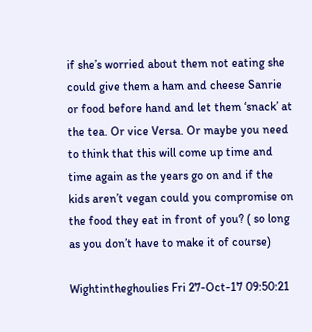if she’s worried about them not eating she could give them a ham and cheese Sanrie or food before hand and let them ‘snack’ at the tea. Or vice Versa. Or maybe you need to think that this will come up time and time again as the years go on and if the kids aren’t vegan could you compromise on the food they eat in front of you? ( so long as you don’t have to make it of course)

Wightintheghoulies Fri 27-Oct-17 09:50:21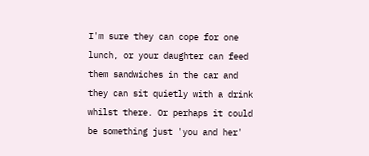I'm sure they can cope for one lunch, or your daughter can feed them sandwiches in the car and they can sit quietly with a drink whilst there. Or perhaps it could be something just 'you and her'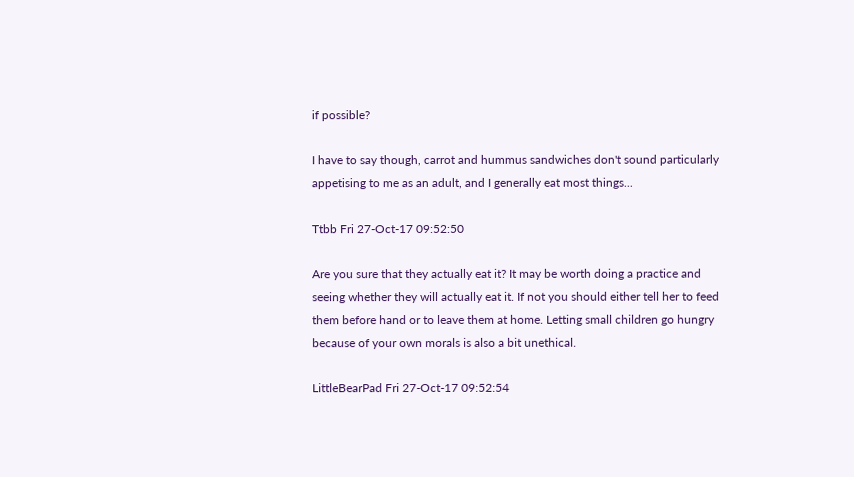if possible?

I have to say though, carrot and hummus sandwiches don't sound particularly appetising to me as an adult, and I generally eat most things...

Ttbb Fri 27-Oct-17 09:52:50

Are you sure that they actually eat it? It may be worth doing a practice and seeing whether they will actually eat it. If not you should either tell her to feed them before hand or to leave them at home. Letting small children go hungry because of your own morals is also a bit unethical.

LittleBearPad Fri 27-Oct-17 09:52:54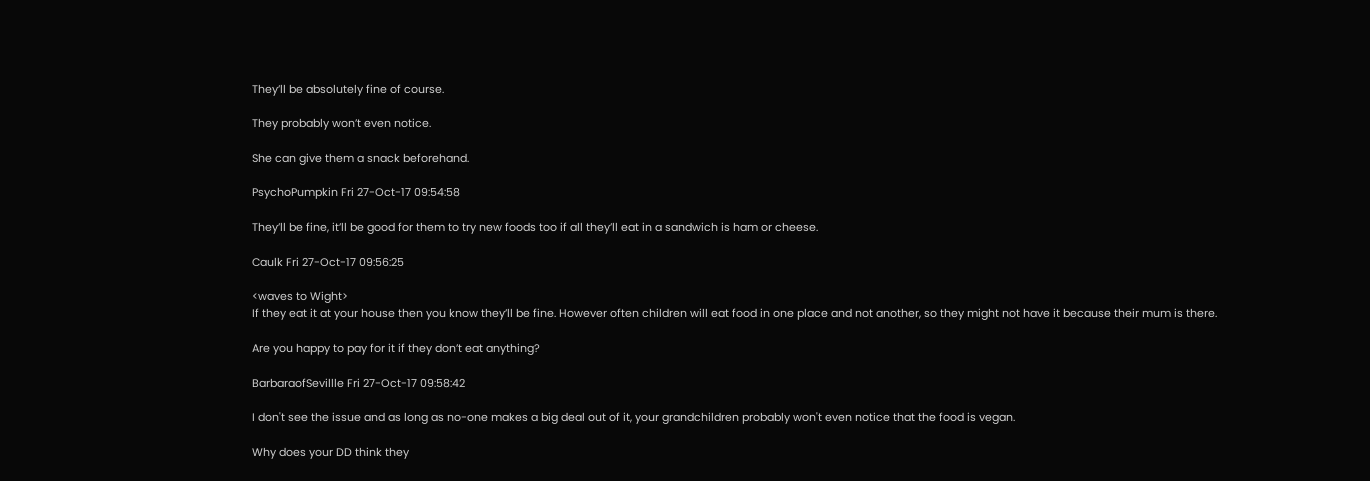They’ll be absolutely fine of course.

They probably won’t even notice.

She can give them a snack beforehand.

PsychoPumpkin Fri 27-Oct-17 09:54:58

They’ll be fine, it’ll be good for them to try new foods too if all they’ll eat in a sandwich is ham or cheese.

Caulk Fri 27-Oct-17 09:56:25

<waves to Wight>
If they eat it at your house then you know they’ll be fine. However often children will eat food in one place and not another, so they might not have it because their mum is there.

Are you happy to pay for it if they don’t eat anything?

BarbaraofSevillle Fri 27-Oct-17 09:58:42

I don't see the issue and as long as no-one makes a big deal out of it, your grandchildren probably won't even notice that the food is vegan.

Why does your DD think they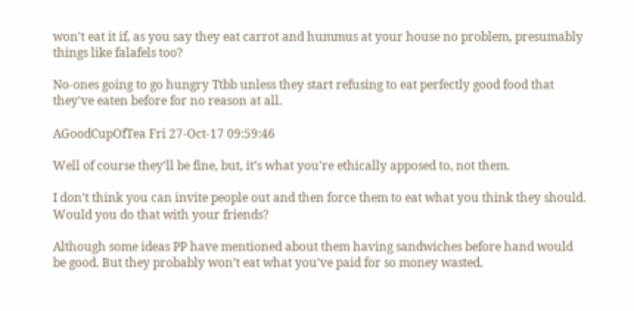won't eat it if, as you say they eat carrot and hummus at your house no problem, presumably things like falafels too?

No-ones going to go hungry Ttbb unless they start refusing to eat perfectly good food that they've eaten before for no reason at all.

AGoodCupOfTea Fri 27-Oct-17 09:59:46

Well of course they’ll be fine, but, it’s what you’re ethically apposed to, not them.

I don’t think you can invite people out and then force them to eat what you think they should. Would you do that with your friends?

Although some ideas PP have mentioned about them having sandwiches before hand would be good. But they probably won’t eat what you’ve paid for so money wasted.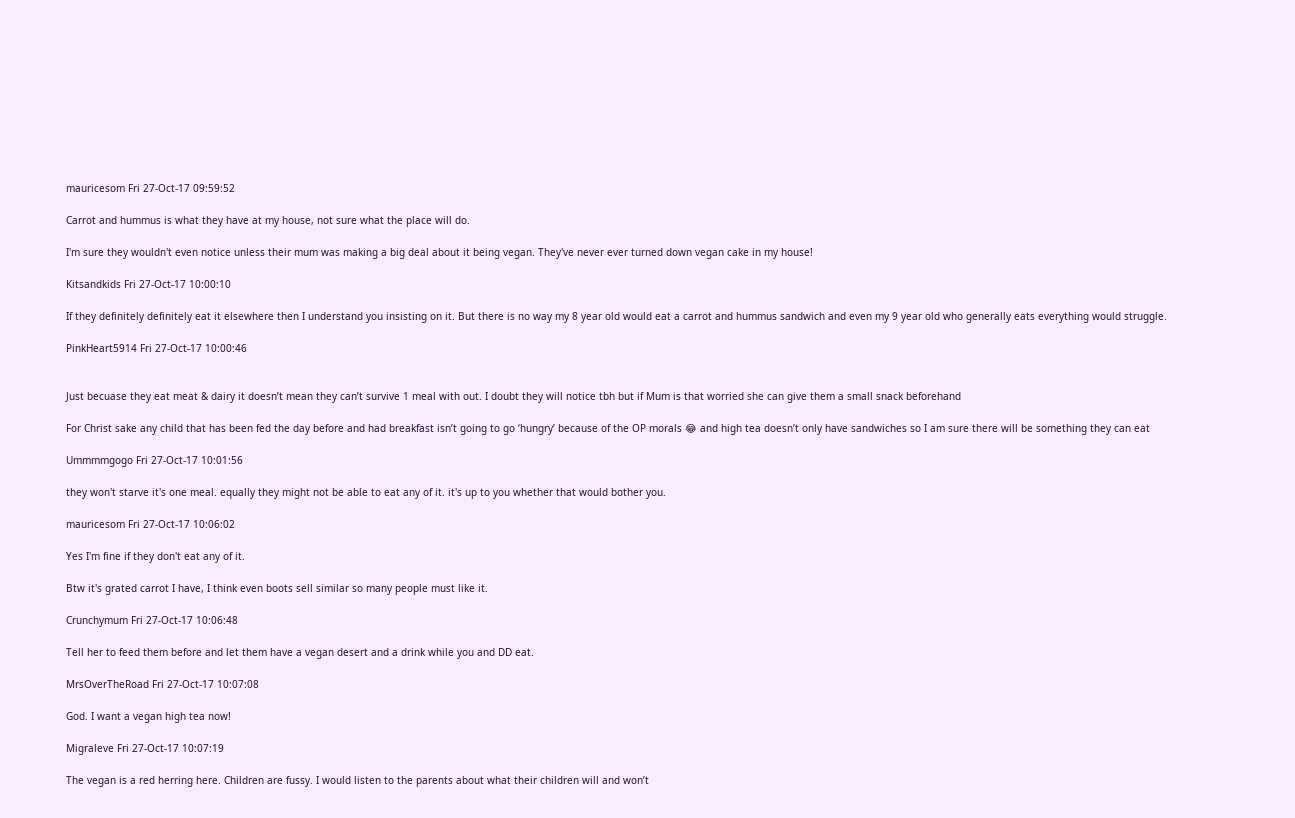mauricesom Fri 27-Oct-17 09:59:52

Carrot and hummus is what they have at my house, not sure what the place will do.

I'm sure they wouldn't even notice unless their mum was making a big deal about it being vegan. They've never ever turned down vegan cake in my house!

Kitsandkids Fri 27-Oct-17 10:00:10

If they definitely definitely eat it elsewhere then I understand you insisting on it. But there is no way my 8 year old would eat a carrot and hummus sandwich and even my 9 year old who generally eats everything would struggle.

PinkHeart5914 Fri 27-Oct-17 10:00:46


Just becuase they eat meat & dairy it doesn’t mean they can’t survive 1 meal with out. I doubt they will notice tbh but if Mum is that worried she can give them a small snack beforehand

For Christ sake any child that has been fed the day before and had breakfast isn’t going to go ‘hungry’ because of the OP morals 😂 and high tea doesn’t only have sandwiches so I am sure there will be something they can eat

Ummmmgogo Fri 27-Oct-17 10:01:56

they won't starve it's one meal. equally they might not be able to eat any of it. it's up to you whether that would bother you.

mauricesom Fri 27-Oct-17 10:06:02

Yes I'm fine if they don't eat any of it.

Btw it's grated carrot I have, I think even boots sell similar so many people must like it.

Crunchymum Fri 27-Oct-17 10:06:48

Tell her to feed them before and let them have a vegan desert and a drink while you and DD eat.

MrsOverTheRoad Fri 27-Oct-17 10:07:08

God. I want a vegan high tea now!

Migraleve Fri 27-Oct-17 10:07:19

The vegan is a red herring here. Children are fussy. I would listen to the parents about what their children will and won’t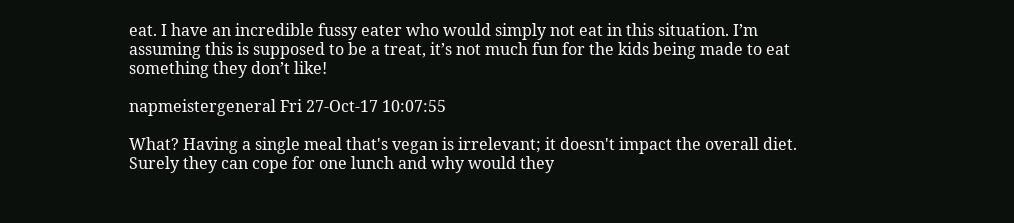eat. I have an incredible fussy eater who would simply not eat in this situation. I’m assuming this is supposed to be a treat, it’s not much fun for the kids being made to eat something they don’t like!

napmeistergeneral Fri 27-Oct-17 10:07:55

What? Having a single meal that's vegan is irrelevant; it doesn't impact the overall diet. Surely they can cope for one lunch and why would they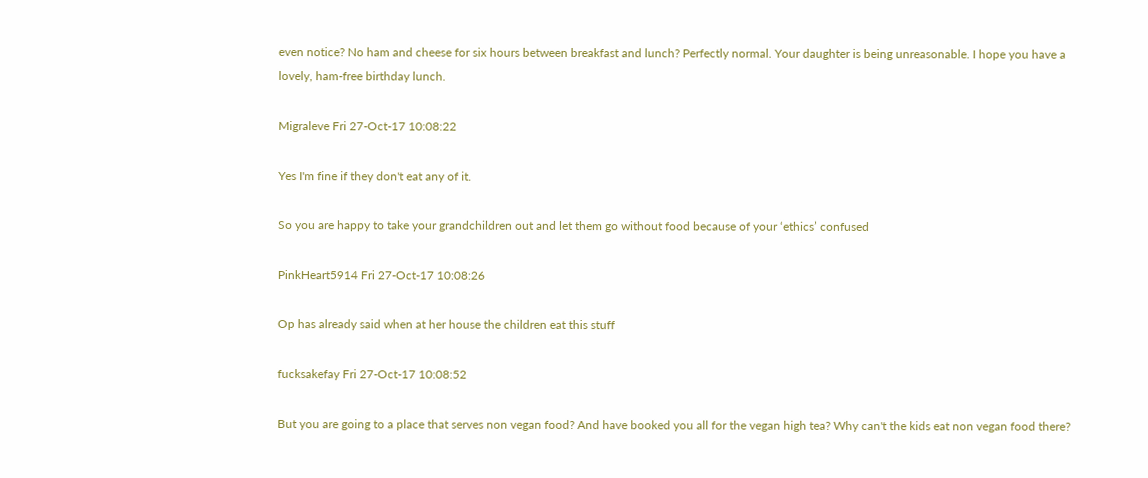even notice? No ham and cheese for six hours between breakfast and lunch? Perfectly normal. Your daughter is being unreasonable. I hope you have a lovely, ham-free birthday lunch.

Migraleve Fri 27-Oct-17 10:08:22

Yes I'm fine if they don't eat any of it.

So you are happy to take your grandchildren out and let them go without food because of your ‘ethics’ confused

PinkHeart5914 Fri 27-Oct-17 10:08:26

Op has already said when at her house the children eat this stuff

fucksakefay Fri 27-Oct-17 10:08:52

But you are going to a place that serves non vegan food? And have booked you all for the vegan high tea? Why can't the kids eat non vegan food there?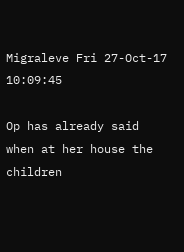Migraleve Fri 27-Oct-17 10:09:45

Op has already said when at her house the children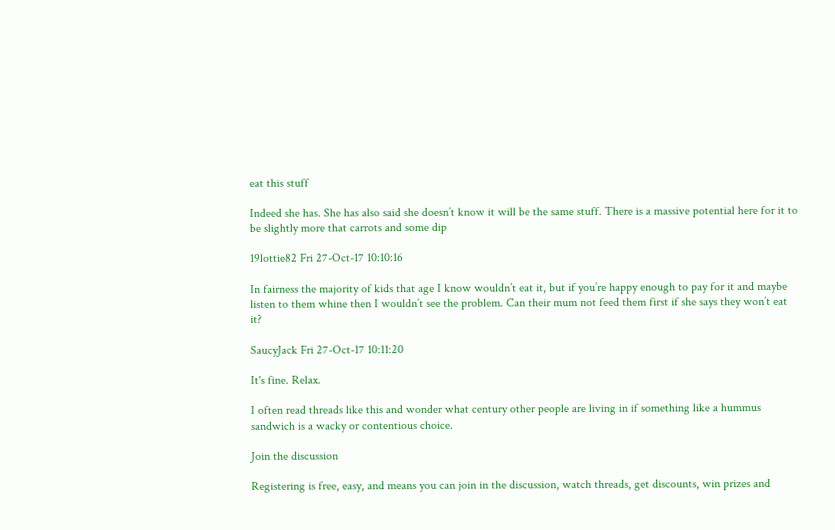eat this stuff

Indeed she has. She has also said she doesn’t know it will be the same stuff. There is a massive potential here for it to be slightly more that carrots and some dip

19lottie82 Fri 27-Oct-17 10:10:16

In fairness the majority of kids that age I know wouldn’t eat it, but if you’re happy enough to pay for it and maybe listen to them whine then I wouldn’t see the problem. Can their mum not feed them first if she says they won’t eat it?

SaucyJack Fri 27-Oct-17 10:11:20

It's fine. Relax.

I often read threads like this and wonder what century other people are living in if something like a hummus sandwich is a wacky or contentious choice.

Join the discussion

Registering is free, easy, and means you can join in the discussion, watch threads, get discounts, win prizes and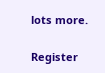lots more.

Register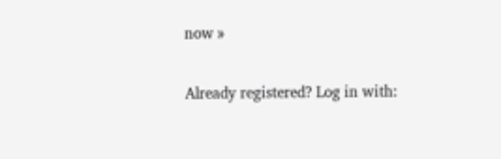now »

Already registered? Log in with: